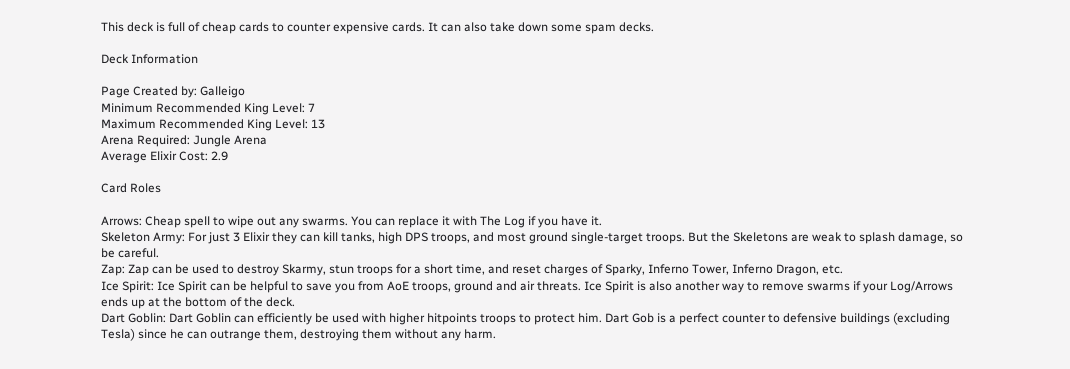This deck is full of cheap cards to counter expensive cards. It can also take down some spam decks.

Deck Information

Page Created by: Galleigo
Minimum Recommended King Level: 7
Maximum Recommended King Level: 13
Arena Required: Jungle Arena
Average Elixir Cost: 2.9

Card Roles

Arrows: Cheap spell to wipe out any swarms. You can replace it with The Log if you have it.
Skeleton Army: For just 3 Elixir they can kill tanks, high DPS troops, and most ground single-target troops. But the Skeletons are weak to splash damage, so be careful.
Zap: Zap can be used to destroy Skarmy, stun troops for a short time, and reset charges of Sparky, Inferno Tower, Inferno Dragon, etc.
Ice Spirit: Ice Spirit can be helpful to save you from AoE troops, ground and air threats. Ice Spirit is also another way to remove swarms if your Log/Arrows ends up at the bottom of the deck.
Dart Goblin: Dart Goblin can efficiently be used with higher hitpoints troops to protect him. Dart Gob is a perfect counter to defensive buildings (excluding Tesla) since he can outrange them, destroying them without any harm.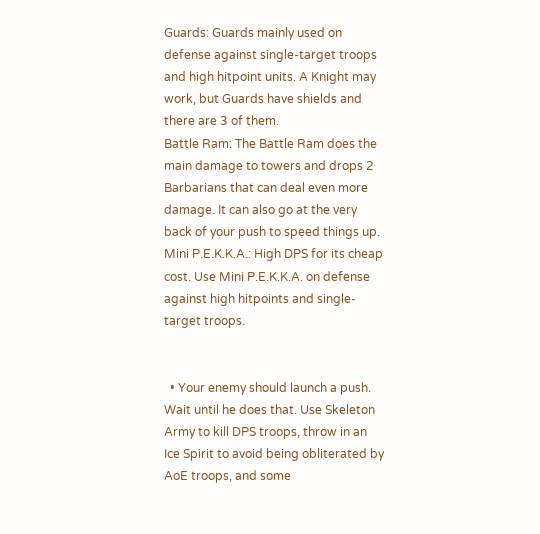Guards: Guards mainly used on defense against single-target troops and high hitpoint units. A Knight may work, but Guards have shields and there are 3 of them.
Battle Ram: The Battle Ram does the main damage to towers and drops 2 Barbarians that can deal even more damage. It can also go at the very back of your push to speed things up.
Mini P.E.K.K.A.: High DPS for its cheap cost. Use Mini P.E.K.K.A. on defense against high hitpoints and single-target troops.


  • Your enemy should launch a push. Wait until he does that. Use Skeleton Army to kill DPS troops, throw in an Ice Spirit to avoid being obliterated by AoE troops, and some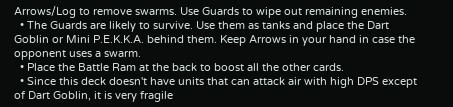Arrows/Log to remove swarms. Use Guards to wipe out remaining enemies.
  • The Guards are likely to survive. Use them as tanks and place the Dart Goblin or Mini P.E.K.K.A. behind them. Keep Arrows in your hand in case the opponent uses a swarm.
  • Place the Battle Ram at the back to boost all the other cards.
  • Since this deck doesn't have units that can attack air with high DPS except of Dart Goblin, it is very fragile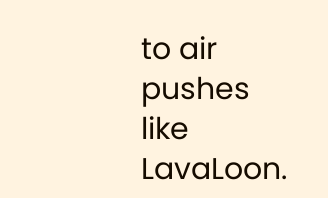to air pushes like LavaLoon.